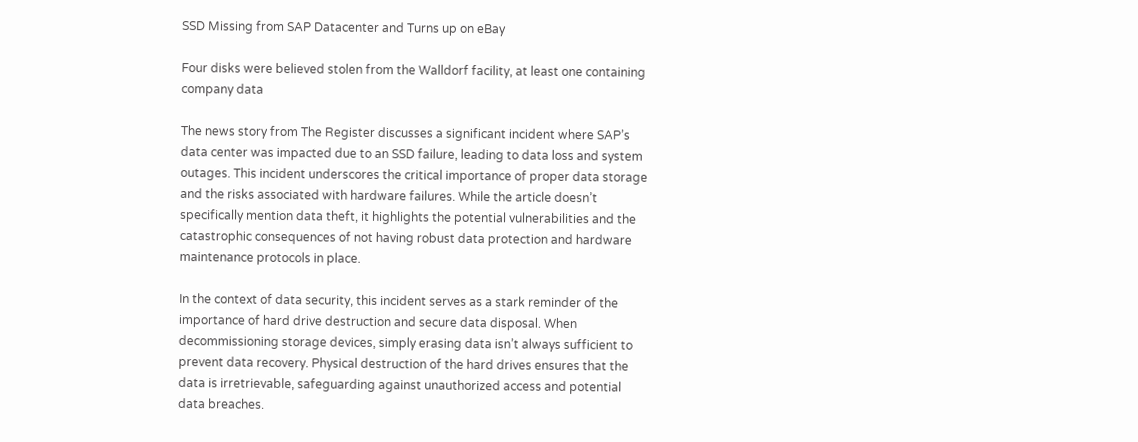SSD Missing from SAP Datacenter and Turns up on eBay

Four disks were believed stolen from the Walldorf facility, at least one containing company data

The news story from The Register discusses a significant incident where SAP’s data center was impacted due to an SSD failure, leading to data loss and system outages. This incident underscores the critical importance of proper data storage and the risks associated with hardware failures. While the article doesn’t specifically mention data theft, it highlights the potential vulnerabilities and the catastrophic consequences of not having robust data protection and hardware maintenance protocols in place.

In the context of data security, this incident serves as a stark reminder of the importance of hard drive destruction and secure data disposal. When decommissioning storage devices, simply erasing data isn’t always sufficient to prevent data recovery. Physical destruction of the hard drives ensures that the data is irretrievable, safeguarding against unauthorized access and potential data breaches.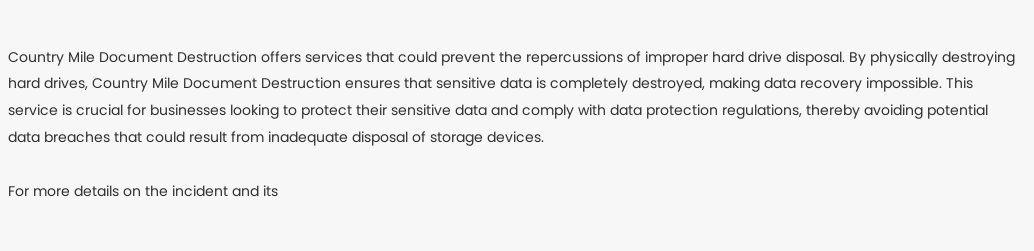Country Mile Document Destruction offers services that could prevent the repercussions of improper hard drive disposal. By physically destroying hard drives, Country Mile Document Destruction ensures that sensitive data is completely destroyed, making data recovery impossible. This service is crucial for businesses looking to protect their sensitive data and comply with data protection regulations, thereby avoiding potential data breaches that could result from inadequate disposal of storage devices.

For more details on the incident and its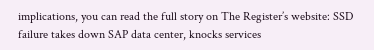implications, you can read the full story on The Register’s website: SSD failure takes down SAP data center, knocks services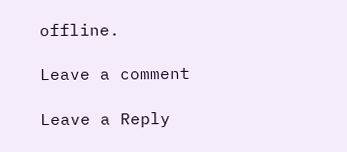offline.

Leave a comment

Leave a Reply